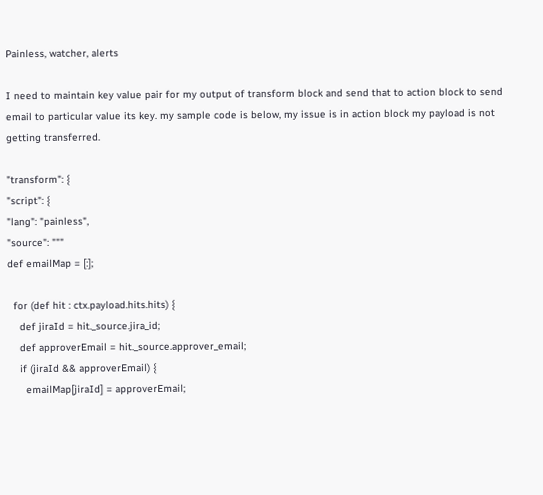Painless, watcher, alerts

I need to maintain key value pair for my output of transform block and send that to action block to send email to particular value its key. my sample code is below, my issue is in action block my payload is not getting transferred.

"transform": {
"script": {
"lang": "painless",
"source": """
def emailMap = [:];

  for (def hit : ctx.payload.hits.hits) {
    def jiraId = hit._source.jira_id;
    def approverEmail = hit._source.approver_email;
    if (jiraId && approverEmail) {
      emailMap[jiraId] = approverEmail;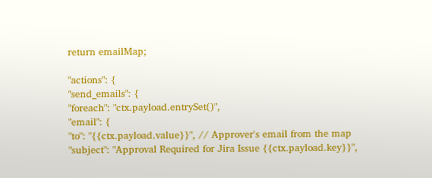return emailMap;

"actions": {
"send_emails": {
"foreach": "ctx.payload.entrySet()",
"email": {
"to": "{{ctx.payload.value}}", // Approver's email from the map
"subject": "Approval Required for Jira Issue {{ctx.payload.key}}",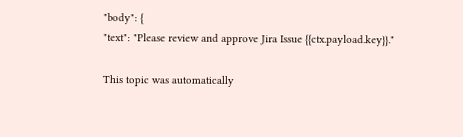"body": {
"text": "Please review and approve Jira Issue {{ctx.payload.key}}."

This topic was automatically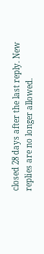closed 28 days after the last reply. New replies are no longer allowed.